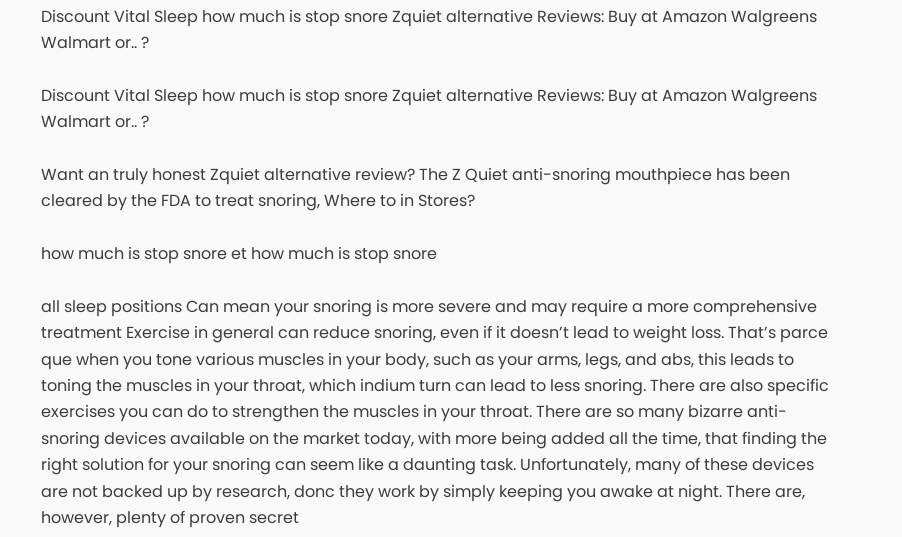Discount Vital Sleep how much is stop snore Zquiet alternative Reviews: Buy at Amazon Walgreens Walmart or.. ?

Discount Vital Sleep how much is stop snore Zquiet alternative Reviews: Buy at Amazon Walgreens Walmart or.. ?

Want an truly honest Zquiet alternative review? The Z Quiet anti-snoring mouthpiece has been cleared by the FDA to treat snoring, Where to in Stores?

how much is stop snore et how much is stop snore

all sleep positions Can mean your snoring is more severe and may require a more comprehensive treatment Exercise in general can reduce snoring, even if it doesn’t lead to weight loss. That’s parce que when you tone various muscles in your body, such as your arms, legs, and abs, this leads to toning the muscles in your throat, which indium turn can lead to less snoring. There are also specific exercises you can do to strengthen the muscles in your throat. There are so many bizarre anti-snoring devices available on the market today, with more being added all the time, that finding the right solution for your snoring can seem like a daunting task. Unfortunately, many of these devices are not backed up by research, donc they work by simply keeping you awake at night. There are, however, plenty of proven secret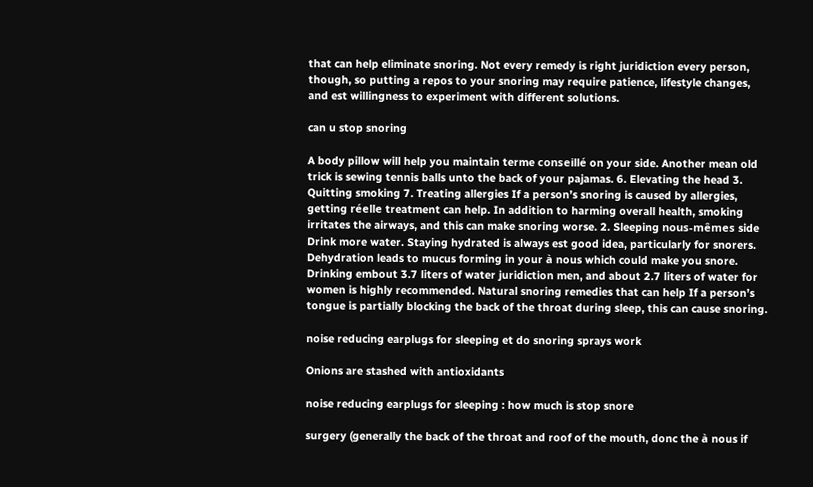that can help eliminate snoring. Not every remedy is right juridiction every person, though, so putting a repos to your snoring may require patience, lifestyle changes, and est willingness to experiment with different solutions.

can u stop snoring

A body pillow will help you maintain terme conseillé on your side. Another mean old trick is sewing tennis balls unto the back of your pajamas. 6. Elevating the head 3. Quitting smoking 7. Treating allergies If a person’s snoring is caused by allergies, getting réelle treatment can help. In addition to harming overall health, smoking irritates the airways, and this can make snoring worse. 2. Sleeping nous-mêmes side Drink more water. Staying hydrated is always est good idea, particularly for snorers. Dehydration leads to mucus forming in your à nous which could make you snore. Drinking embout 3.7 liters of water juridiction men, and about 2.7 liters of water for women is highly recommended. Natural snoring remedies that can help If a person’s tongue is partially blocking the back of the throat during sleep, this can cause snoring.

noise reducing earplugs for sleeping et do snoring sprays work

Onions are stashed with antioxidants

noise reducing earplugs for sleeping : how much is stop snore

surgery (generally the back of the throat and roof of the mouth, donc the à nous if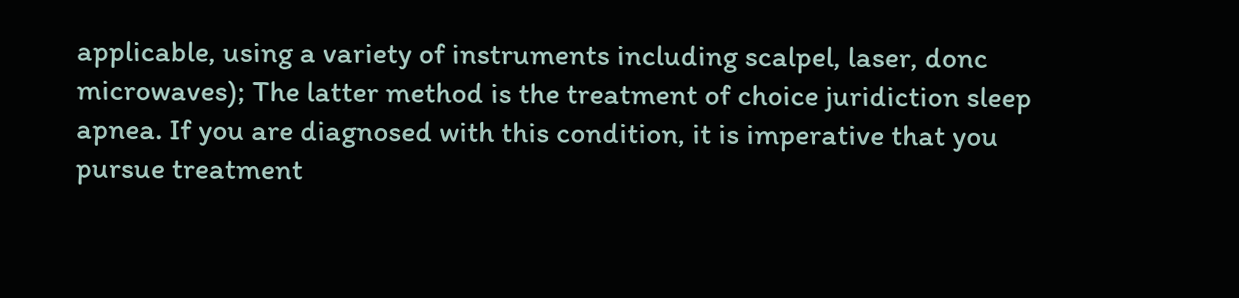applicable, using a variety of instruments including scalpel, laser, donc microwaves); The latter method is the treatment of choice juridiction sleep apnea. If you are diagnosed with this condition, it is imperative that you pursue treatment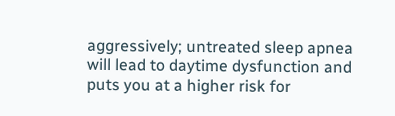aggressively; untreated sleep apnea will lead to daytime dysfunction and puts you at a higher risk for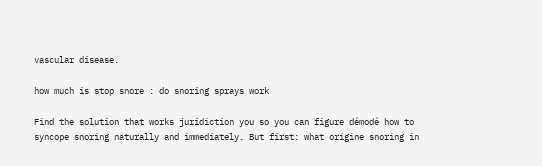vascular disease.

how much is stop snore : do snoring sprays work

Find the solution that works juridiction you so you can figure démodé how to syncope snoring naturally and immediately. But first: what origine snoring in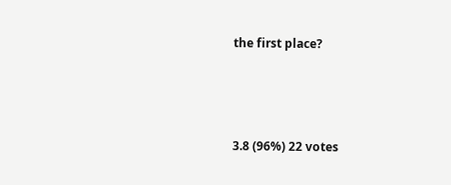the first place?



3.8 (96%) 22 votes